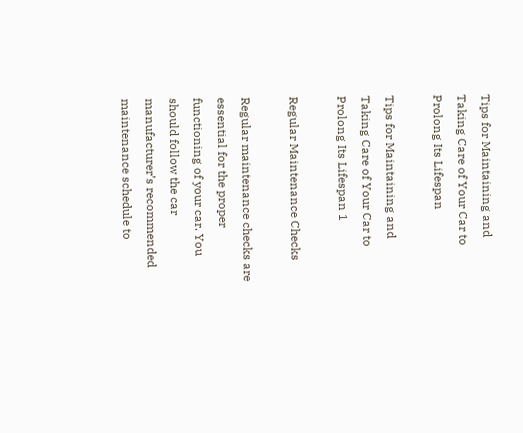Tips for Maintaining and Taking Care of Your Car to Prolong Its Lifespan

Tips for Maintaining and Taking Care of Your Car to Prolong Its Lifespan 1

Regular Maintenance Checks

Regular maintenance checks are essential for the proper functioning of your car. You should follow the car manufacturer’s recommended maintenance schedule to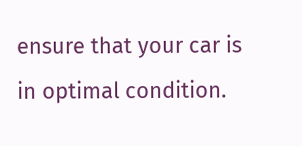ensure that your car is in optimal condition.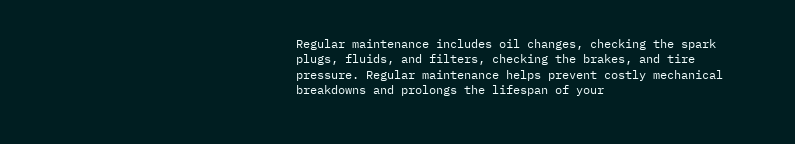Regular maintenance includes oil changes, checking the spark plugs, fluids, and filters, checking the brakes, and tire pressure. Regular maintenance helps prevent costly mechanical breakdowns and prolongs the lifespan of your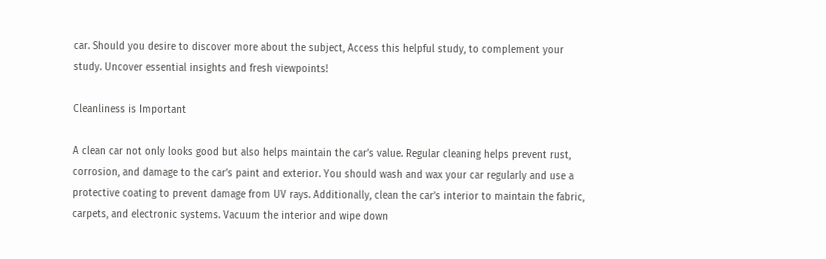car. Should you desire to discover more about the subject, Access this helpful study, to complement your study. Uncover essential insights and fresh viewpoints!

Cleanliness is Important

A clean car not only looks good but also helps maintain the car’s value. Regular cleaning helps prevent rust, corrosion, and damage to the car’s paint and exterior. You should wash and wax your car regularly and use a protective coating to prevent damage from UV rays. Additionally, clean the car’s interior to maintain the fabric, carpets, and electronic systems. Vacuum the interior and wipe down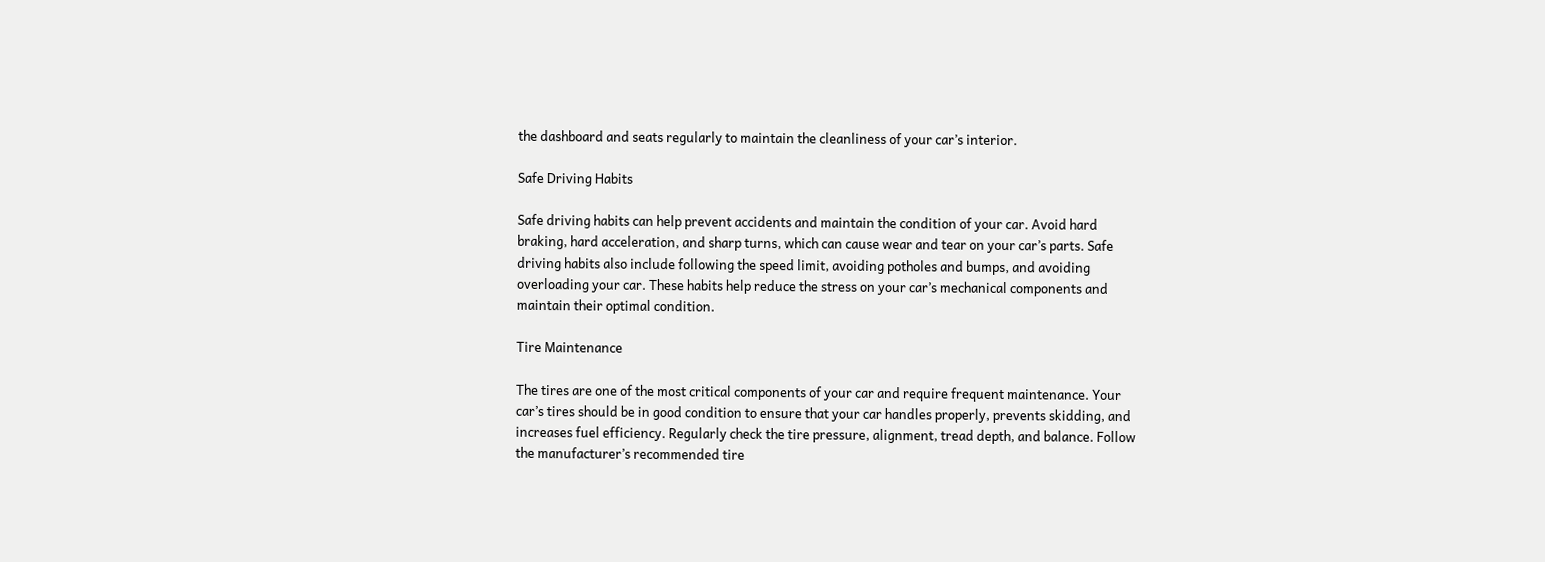the dashboard and seats regularly to maintain the cleanliness of your car’s interior.

Safe Driving Habits

Safe driving habits can help prevent accidents and maintain the condition of your car. Avoid hard braking, hard acceleration, and sharp turns, which can cause wear and tear on your car’s parts. Safe driving habits also include following the speed limit, avoiding potholes and bumps, and avoiding overloading your car. These habits help reduce the stress on your car’s mechanical components and maintain their optimal condition.

Tire Maintenance

The tires are one of the most critical components of your car and require frequent maintenance. Your car’s tires should be in good condition to ensure that your car handles properly, prevents skidding, and increases fuel efficiency. Regularly check the tire pressure, alignment, tread depth, and balance. Follow the manufacturer’s recommended tire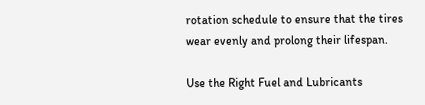rotation schedule to ensure that the tires wear evenly and prolong their lifespan.

Use the Right Fuel and Lubricants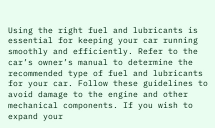Using the right fuel and lubricants is essential for keeping your car running smoothly and efficiently. Refer to the car’s owner’s manual to determine the recommended type of fuel and lubricants for your car. Follow these guidelines to avoid damage to the engine and other mechanical components. If you wish to expand your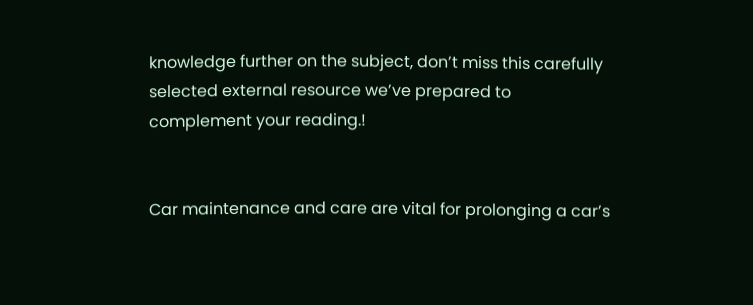knowledge further on the subject, don’t miss this carefully selected external resource we’ve prepared to complement your reading.!


Car maintenance and care are vital for prolonging a car’s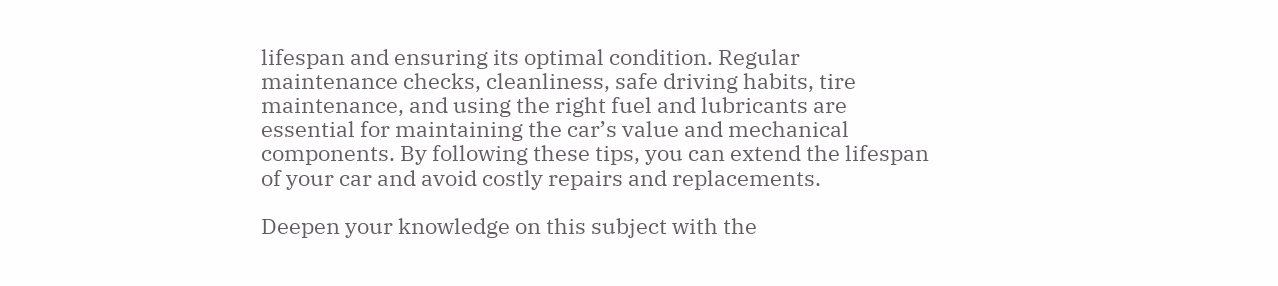lifespan and ensuring its optimal condition. Regular maintenance checks, cleanliness, safe driving habits, tire maintenance, and using the right fuel and lubricants are essential for maintaining the car’s value and mechanical components. By following these tips, you can extend the lifespan of your car and avoid costly repairs and replacements.

Deepen your knowledge on this subject with the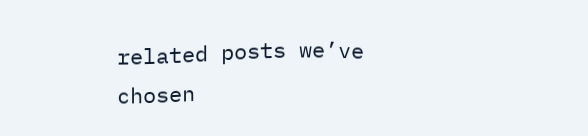related posts we’ve chosen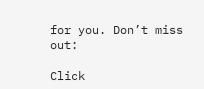for you. Don’t miss out:

Click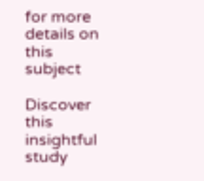for more details on this subject

Discover this insightful study